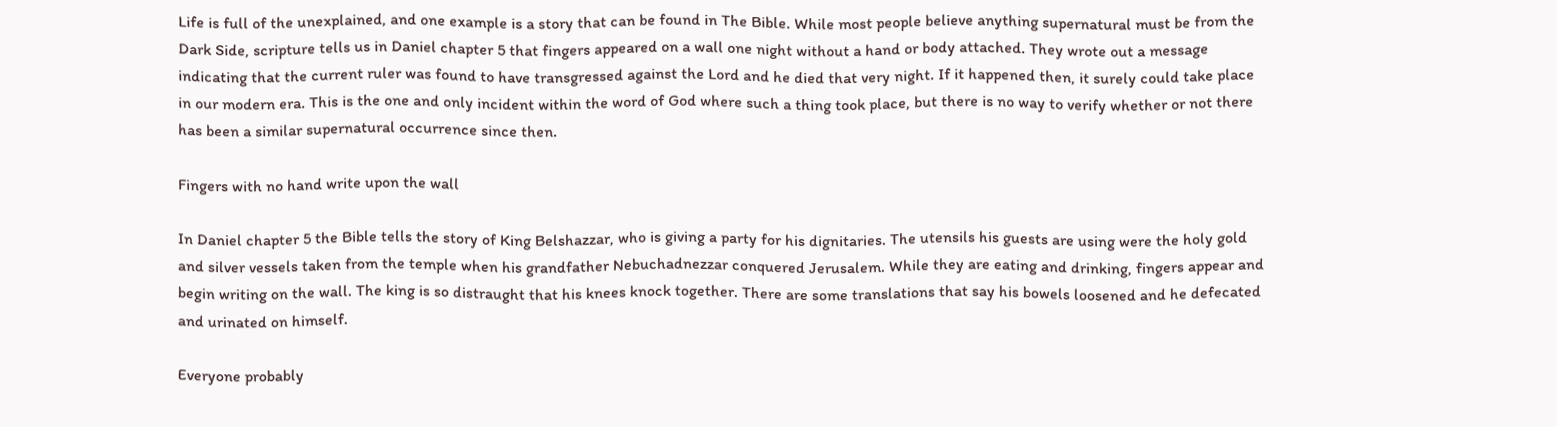Life is full of the unexplained, and one example is a story that can be found in The Bible. While most people believe anything supernatural must be from the Dark Side, scripture tells us in Daniel chapter 5 that fingers appeared on a wall one night without a hand or body attached. They wrote out a message indicating that the current ruler was found to have transgressed against the Lord and he died that very night. If it happened then, it surely could take place in our modern era. This is the one and only incident within the word of God where such a thing took place, but there is no way to verify whether or not there has been a similar supernatural occurrence since then.

Fingers with no hand write upon the wall

In Daniel chapter 5 the Bible tells the story of King Belshazzar, who is giving a party for his dignitaries. The utensils his guests are using were the holy gold and silver vessels taken from the temple when his grandfather Nebuchadnezzar conquered Jerusalem. While they are eating and drinking, fingers appear and begin writing on the wall. The king is so distraught that his knees knock together. There are some translations that say his bowels loosened and he defecated and urinated on himself.

Everyone probably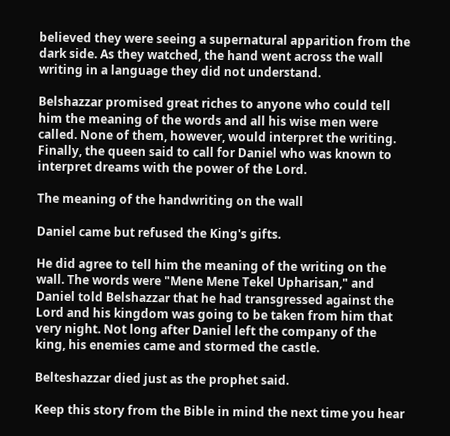believed they were seeing a supernatural apparition from the dark side. As they watched, the hand went across the wall writing in a language they did not understand.

Belshazzar promised great riches to anyone who could tell him the meaning of the words and all his wise men were called. None of them, however, would interpret the writing. Finally, the queen said to call for Daniel who was known to interpret dreams with the power of the Lord.

The meaning of the handwriting on the wall

Daniel came but refused the King's gifts.

He did agree to tell him the meaning of the writing on the wall. The words were "Mene Mene Tekel Upharisan," and Daniel told Belshazzar that he had transgressed against the Lord and his kingdom was going to be taken from him that very night. Not long after Daniel left the company of the king, his enemies came and stormed the castle.

Belteshazzar died just as the prophet said.

Keep this story from the Bible in mind the next time you hear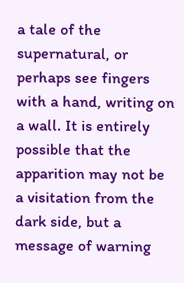a tale of the supernatural, or perhaps see fingers with a hand, writing on a wall. It is entirely possible that the apparition may not be a visitation from the dark side, but a message of warning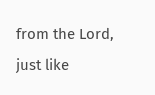from the Lord, just like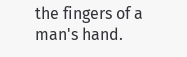the fingers of a man's hand.